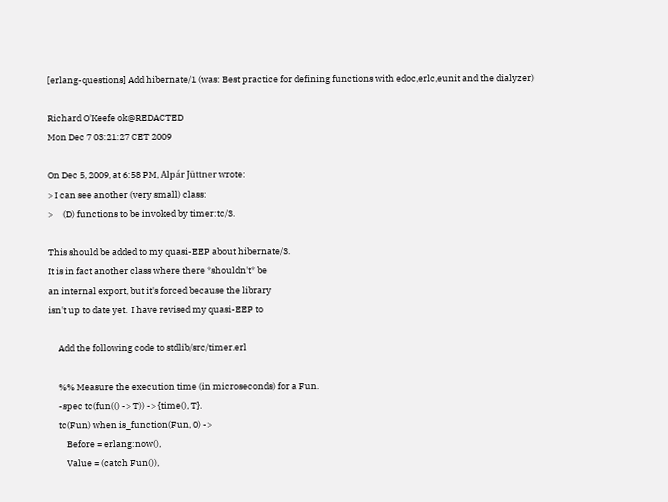[erlang-questions] Add hibernate/1 (was: Best practice for defining functions with edoc,erlc,eunit and the dialyzer)

Richard O'Keefe ok@REDACTED
Mon Dec 7 03:21:27 CET 2009

On Dec 5, 2009, at 6:58 PM, Alpár Jüttner wrote:
> I can see another (very small) class:
>     (D) functions to be invoked by timer:tc/3.

This should be added to my quasi-EEP about hibernate/3.
It is in fact another class where there *shouldn't* be
an internal export, but it's forced because the library
isn't up to date yet.  I have revised my quasi-EEP to

     Add the following code to stdlib/src/timer.erl

     %% Measure the execution time (in microseconds) for a Fun.
     -spec tc(fun(() -> T)) -> {time(), T}.
     tc(Fun) when is_function(Fun, 0) ->
         Before = erlang:now(),
         Value = (catch Fun()),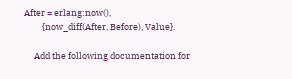After = erlang:now(),
         {now_diff(After, Before), Value}.

     Add the following documentation for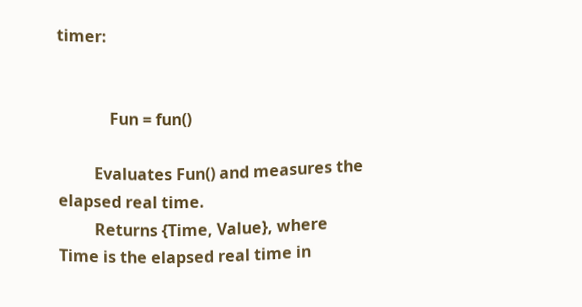timer:


             Fun = fun()

         Evaluates Fun() and measures the elapsed real time.
         Returns {Time, Value}, where Time is the elapsed real time in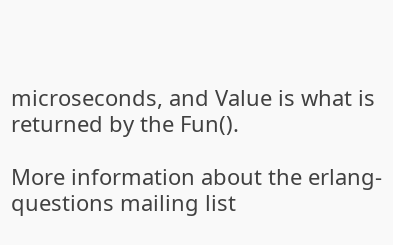microseconds, and Value is what is returned by the Fun().

More information about the erlang-questions mailing list